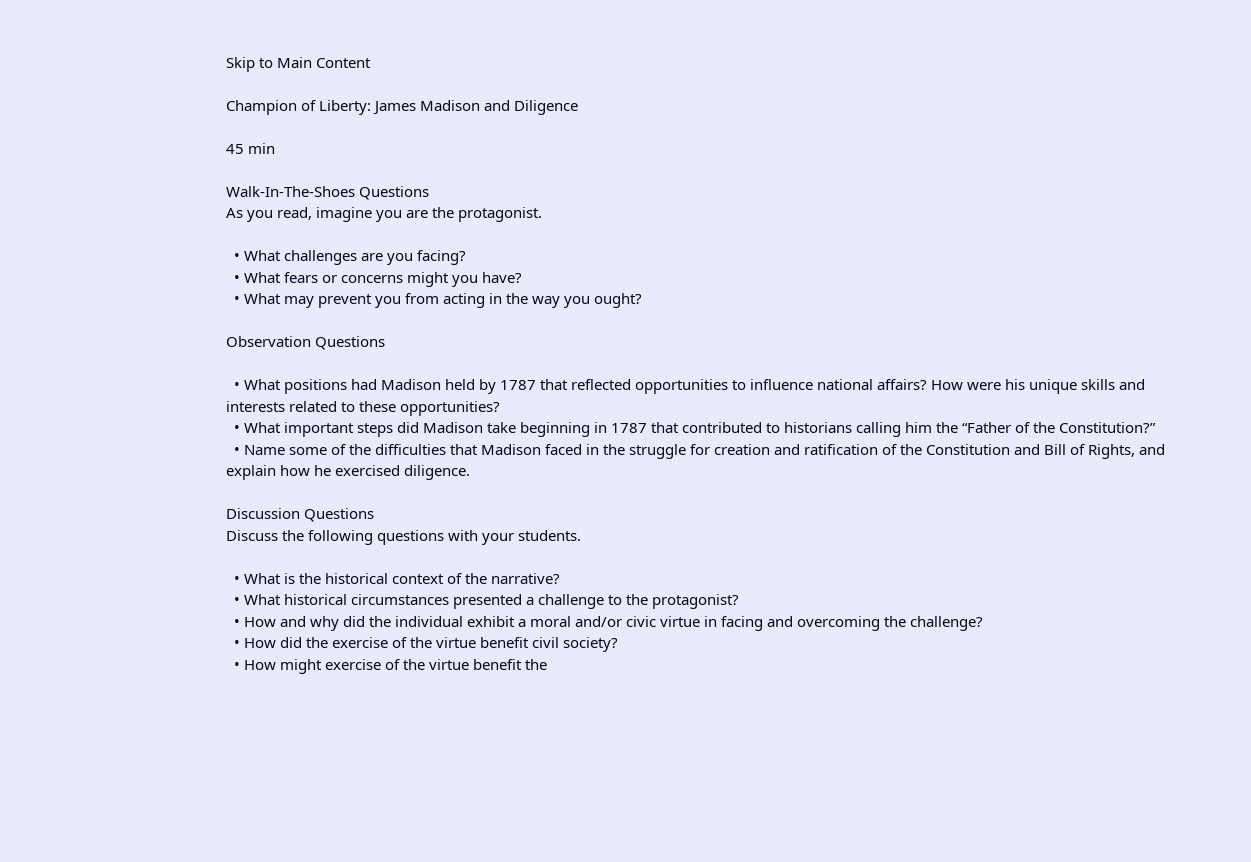Skip to Main Content

Champion of Liberty: James Madison and Diligence

45 min

Walk-In-The-Shoes Questions
As you read, imagine you are the protagonist.

  • What challenges are you facing?
  • What fears or concerns might you have?
  • What may prevent you from acting in the way you ought?

Observation Questions

  • What positions had Madison held by 1787 that reflected opportunities to influence national affairs? How were his unique skills and interests related to these opportunities?
  • What important steps did Madison take beginning in 1787 that contributed to historians calling him the “Father of the Constitution?”
  • Name some of the difficulties that Madison faced in the struggle for creation and ratification of the Constitution and Bill of Rights, and explain how he exercised diligence.

Discussion Questions
Discuss the following questions with your students.

  • What is the historical context of the narrative?
  • What historical circumstances presented a challenge to the protagonist?
  • How and why did the individual exhibit a moral and/or civic virtue in facing and overcoming the challenge?
  • How did the exercise of the virtue benefit civil society?
  • How might exercise of the virtue benefit the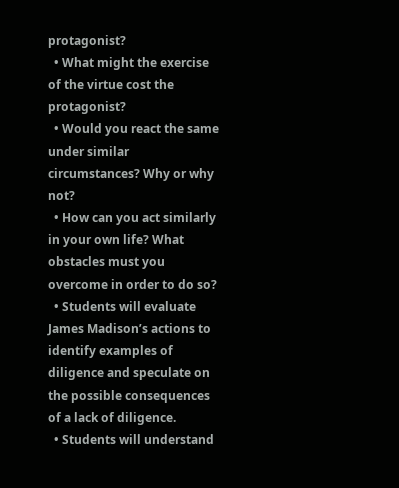protagonist?
  • What might the exercise of the virtue cost the protagonist?
  • Would you react the same under similar circumstances? Why or why not?
  • How can you act similarly in your own life? What obstacles must you overcome in order to do so?
  • Students will evaluate James Madison’s actions to identify examples of diligence and speculate on the possible consequences of a lack of diligence.
  • Students will understand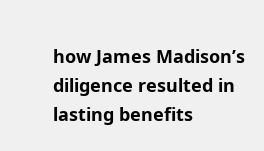how James Madison’s diligence resulted in lasting benefits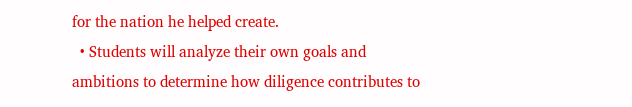for the nation he helped create.
  • Students will analyze their own goals and ambitions to determine how diligence contributes to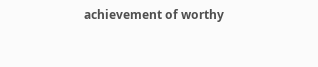achievement of worthy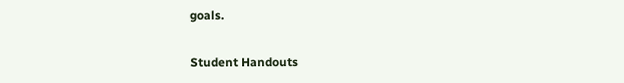goals.

Student Handouts